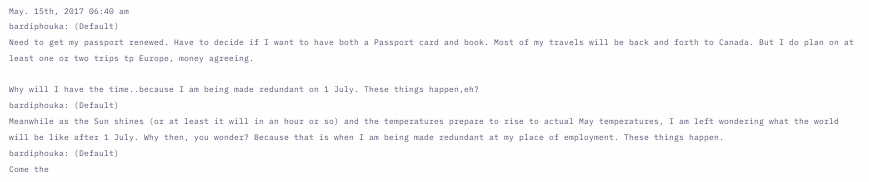May. 15th, 2017 06:40 am
bardiphouka: (Default)
Need to get my passport renewed. Have to decide if I want to have both a Passport card and book. Most of my travels will be back and forth to Canada. But I do plan on at least one or two trips tp Europe, money agreeing.

Why will I have the time..because I am being made redundant on 1 July. These things happen,eh?
bardiphouka: (Default)
Meanwhile as the Sun shines (or at least it will in an hour or so) and the temperatures prepare to rise to actual May temperatures, I am left wondering what the world will be like after 1 July. Why then, you wonder? Because that is when I am being made redundant at my place of employment. These things happen.
bardiphouka: (Default)
Come the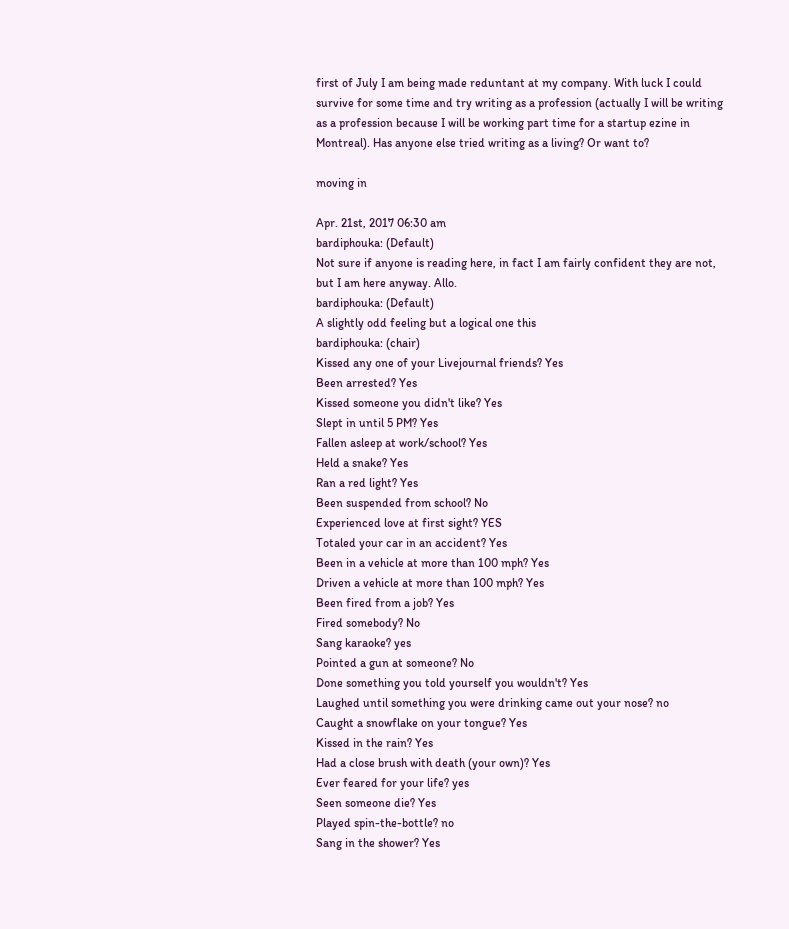first of July I am being made reduntant at my company. With luck I could survive for some time and try writing as a profession (actually I will be writing as a profession because I will be working part time for a startup ezine in Montreal). Has anyone else tried writing as a living? Or want to?

moving in

Apr. 21st, 2017 06:30 am
bardiphouka: (Default)
Not sure if anyone is reading here, in fact I am fairly confident they are not, but I am here anyway. Allo.
bardiphouka: (Default)
A slightly odd feeling but a logical one this
bardiphouka: (chair)
Kissed any one of your Livejournal friends? Yes
Been arrested? Yes
Kissed someone you didn't like? Yes
Slept in until 5 PM? Yes
Fallen asleep at work/school? Yes
Held a snake? Yes
Ran a red light? Yes
Been suspended from school? No
Experienced love at first sight? YES
Totaled your car in an accident? Yes
Been in a vehicle at more than 100 mph? Yes
Driven a vehicle at more than 100 mph? Yes
Been fired from a job? Yes
Fired somebody? No
Sang karaoke? yes
Pointed a gun at someone? No
Done something you told yourself you wouldn't? Yes
Laughed until something you were drinking came out your nose? no
Caught a snowflake on your tongue? Yes
Kissed in the rain? Yes
Had a close brush with death (your own)? Yes
Ever feared for your life? yes
Seen someone die? Yes
Played spin-the-bottle? no
Sang in the shower? Yes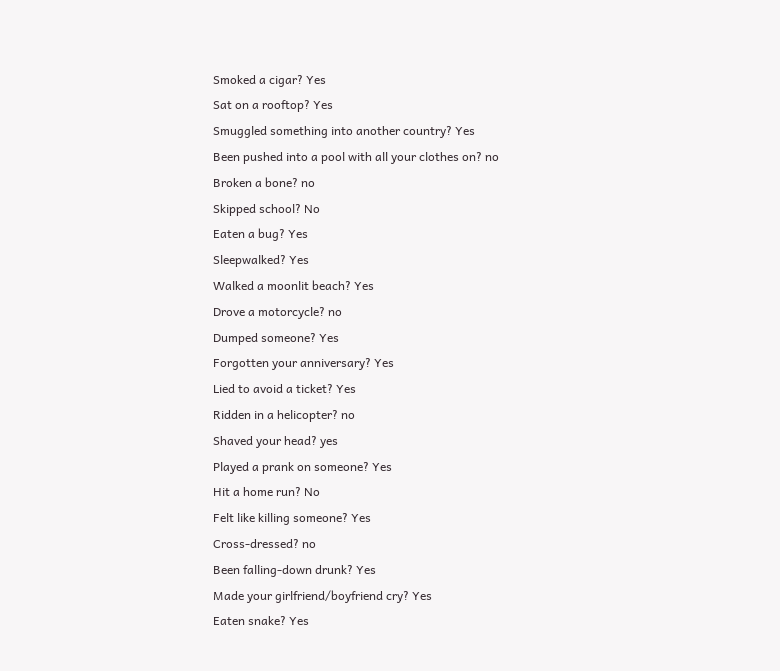Smoked a cigar? Yes
Sat on a rooftop? Yes
Smuggled something into another country? Yes
Been pushed into a pool with all your clothes on? no
Broken a bone? no
Skipped school? No
Eaten a bug? Yes
Sleepwalked? Yes
Walked a moonlit beach? Yes
Drove a motorcycle? no
Dumped someone? Yes
Forgotten your anniversary? Yes
Lied to avoid a ticket? Yes
Ridden in a helicopter? no
Shaved your head? yes
Played a prank on someone? Yes
Hit a home run? No
Felt like killing someone? Yes
Cross-dressed? no
Been falling-down drunk? Yes
Made your girlfriend/boyfriend cry? Yes
Eaten snake? Yes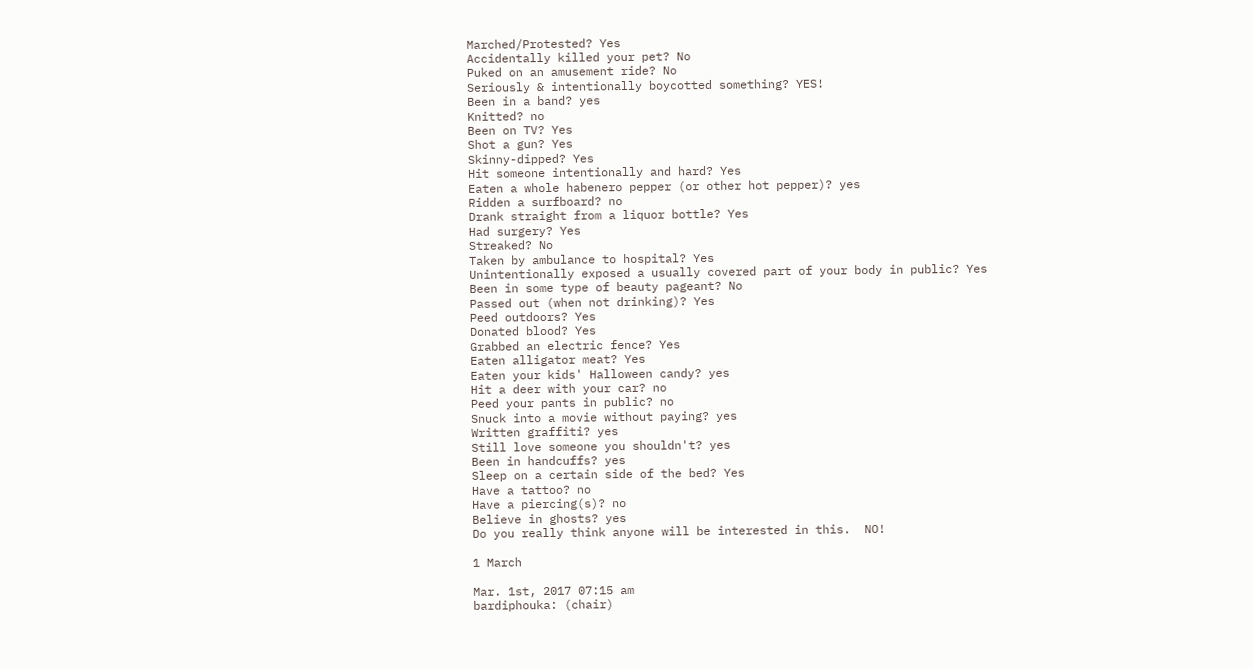Marched/Protested? Yes
Accidentally killed your pet? No
Puked on an amusement ride? No
Seriously & intentionally boycotted something? YES!
Been in a band? yes
Knitted? no
Been on TV? Yes
Shot a gun? Yes
Skinny-dipped? Yes
Hit someone intentionally and hard? Yes
Eaten a whole habenero pepper (or other hot pepper)? yes
Ridden a surfboard? no
Drank straight from a liquor bottle? Yes
Had surgery? Yes
Streaked? No
Taken by ambulance to hospital? Yes
Unintentionally exposed a usually covered part of your body in public? Yes
Been in some type of beauty pageant? No
Passed out (when not drinking)? Yes
Peed outdoors? Yes
Donated blood? Yes
Grabbed an electric fence? Yes
Eaten alligator meat? Yes
Eaten your kids' Halloween candy? yes
Hit a deer with your car? no
Peed your pants in public? no
Snuck into a movie without paying? yes
Written graffiti? yes
Still love someone you shouldn't? yes
Been in handcuffs? yes
Sleep on a certain side of the bed? Yes
Have a tattoo? no
Have a piercing(s)? no
Believe in ghosts? yes
Do you really think anyone will be interested in this.  NO!

1 March

Mar. 1st, 2017 07:15 am
bardiphouka: (chair)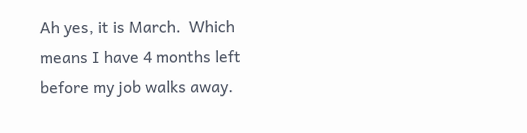Ah yes, it is March.  Which means I have 4 months left before my job walks away.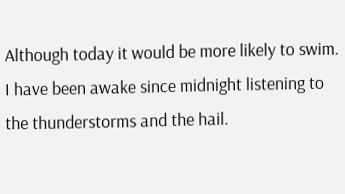Although today it would be more likely to swim. I have been awake since midnight listening to the thunderstorms and the hail.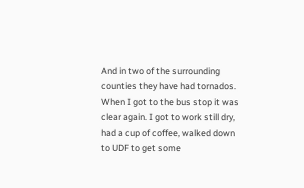And in two of the surrounding counties they have had tornados. When I got to the bus stop it was clear again. I got to work still dry, had a cup of coffee, walked down to UDF to get some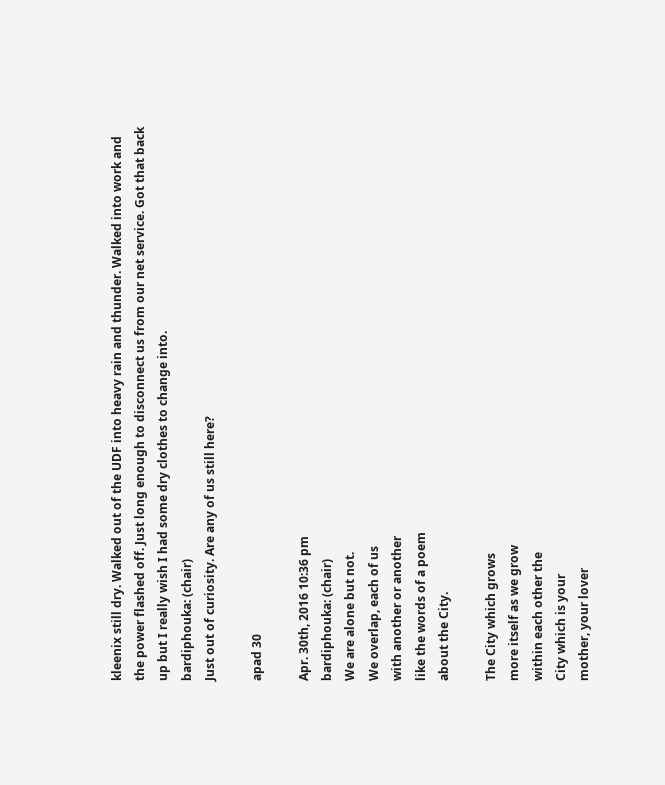kleenix still dry. Walked out of the UDF into heavy rain and thunder. Walked into work and the power flashed off. Just long enough to disconnect us from our net service. Got that back up but I really wish I had some dry clothes to change into.
bardiphouka: (chair)
Just out of curiosity. Are any of us still here?

apad 30

Apr. 30th, 2016 10:36 pm
bardiphouka: (chair)
We are alone but not.
We overlap, each of us
with another or another
like the words of a poem
about the City.

The City which grows
more itself as we grow
within each other the
City which is your
mother, your lover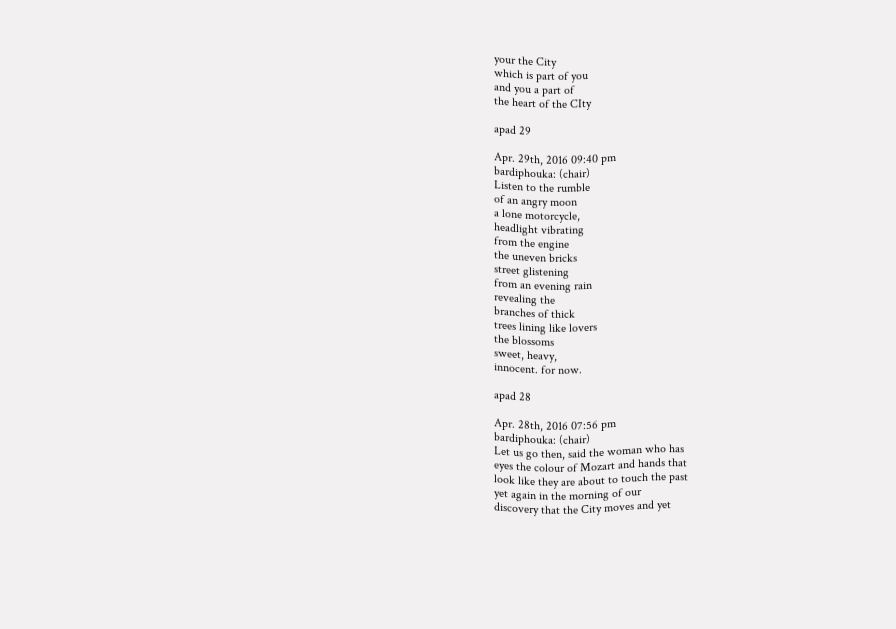your the City
which is part of you
and you a part of
the heart of the CIty

apad 29

Apr. 29th, 2016 09:40 pm
bardiphouka: (chair)
Listen to the rumble
of an angry moon
a lone motorcycle,
headlight vibrating
from the engine
the uneven bricks
street glistening
from an evening rain
revealing the
branches of thick
trees lining like lovers
the blossoms
sweet, heavy,
innocent. for now.

apad 28

Apr. 28th, 2016 07:56 pm
bardiphouka: (chair)
Let us go then, said the woman who has
eyes the colour of Mozart and hands that
look like they are about to touch the past
yet again in the morning of our
discovery that the City moves and yet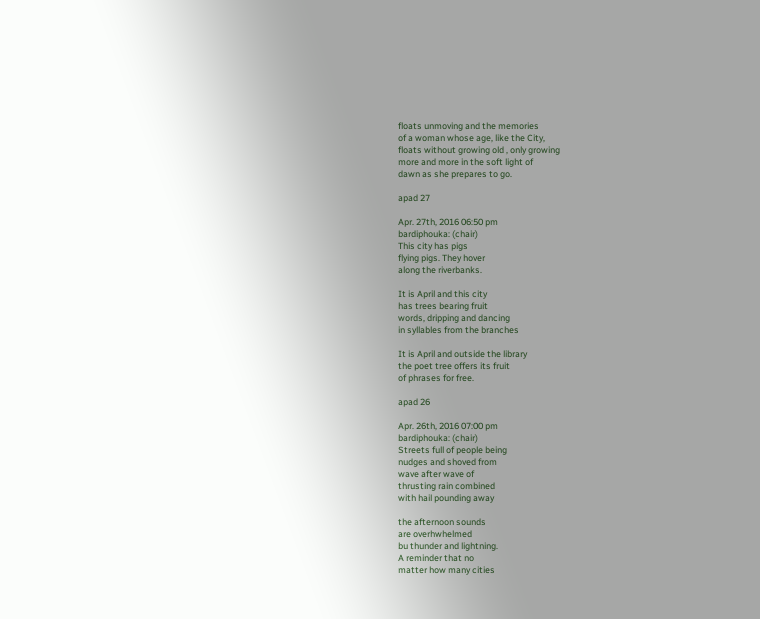floats unmoving and the memories
of a woman whose age, like the City,
floats without growing old , only growing
more and more in the soft light of
dawn as she prepares to go.

apad 27

Apr. 27th, 2016 06:50 pm
bardiphouka: (chair)
This city has pigs
flying pigs. They hover
along the riverbanks.

It is April and this city
has trees bearing fruit
words, dripping and dancing
in syllables from the branches

It is April and outside the library
the poet tree offers its fruit
of phrases for free.

apad 26

Apr. 26th, 2016 07:00 pm
bardiphouka: (chair)
Streets full of people being
nudges and shoved from
wave after wave of
thrusting rain combined
with hail pounding away

the afternoon sounds
are overhwhelmed
bu thunder and lightning.
A reminder that no
matter how many cities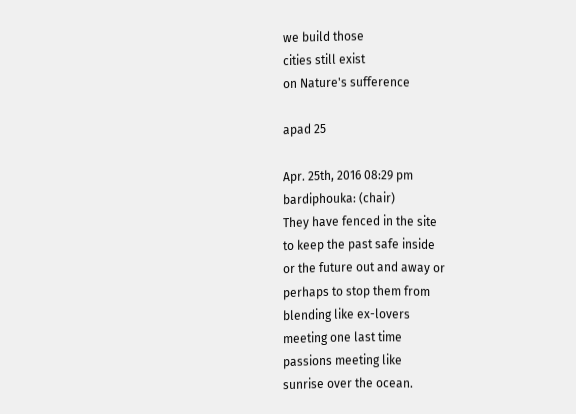we build those
cities still exist
on Nature's sufference

apad 25

Apr. 25th, 2016 08:29 pm
bardiphouka: (chair)
They have fenced in the site
to keep the past safe inside
or the future out and away or
perhaps to stop them from
blending like ex-lovers
meeting one last time
passions meeting like
sunrise over the ocean.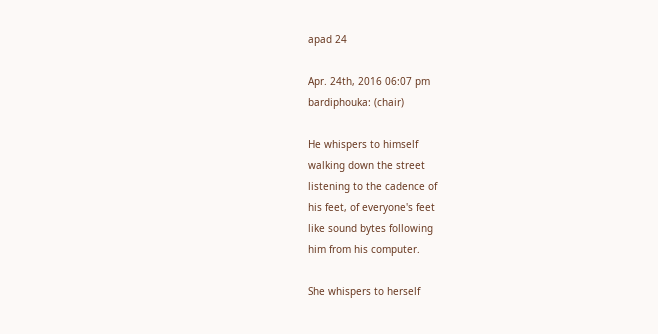apad 24

Apr. 24th, 2016 06:07 pm
bardiphouka: (chair)

He whispers to himself
walking down the street
listening to the cadence of
his feet, of everyone's feet
like sound bytes following
him from his computer.

She whispers to herself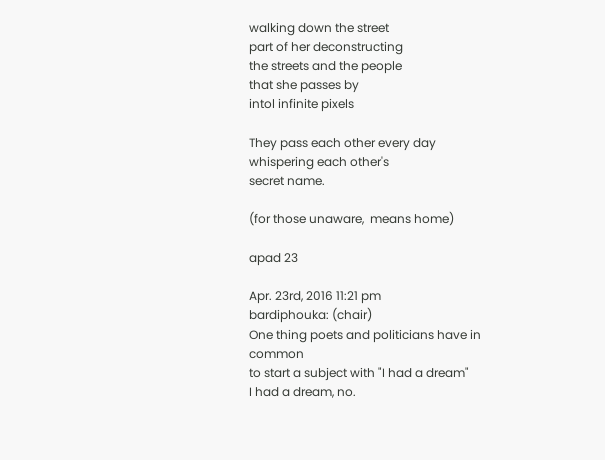walking down the street
part of her deconstructing
the streets and the people
that she passes by
intol infinite pixels

They pass each other every day
whispering each other's
secret name.

(for those unaware,  means home)

apad 23

Apr. 23rd, 2016 11:21 pm
bardiphouka: (chair)
One thing poets and politicians have in common
to start a subject with "I had a dream"
I had a dream, no.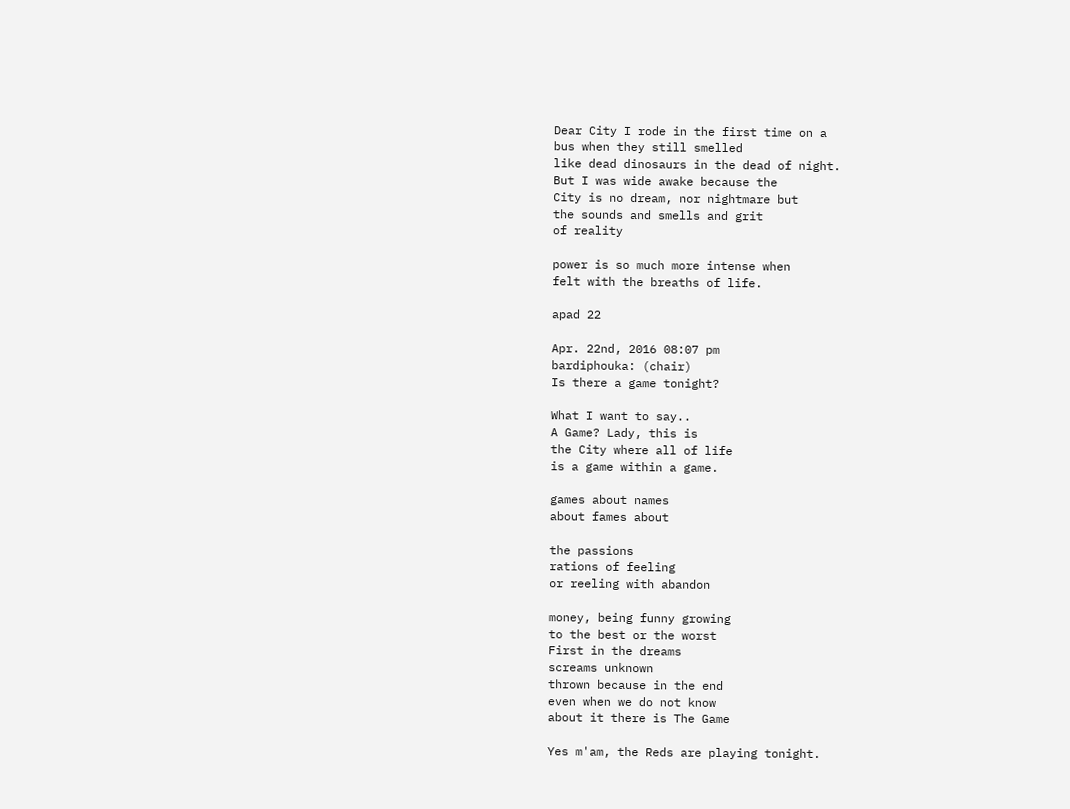Dear City I rode in the first time on a
bus when they still smelled
like dead dinosaurs in the dead of night.
But I was wide awake because the
City is no dream, nor nightmare but
the sounds and smells and grit
of reality

power is so much more intense when
felt with the breaths of life.

apad 22

Apr. 22nd, 2016 08:07 pm
bardiphouka: (chair)
Is there a game tonight?

What I want to say..
A Game? Lady, this is
the City where all of life
is a game within a game.

games about names
about fames about

the passions
rations of feeling
or reeling with abandon

money, being funny growing
to the best or the worst
First in the dreams
screams unknown
thrown because in the end
even when we do not know
about it there is The Game

Yes m'am, the Reds are playing tonight.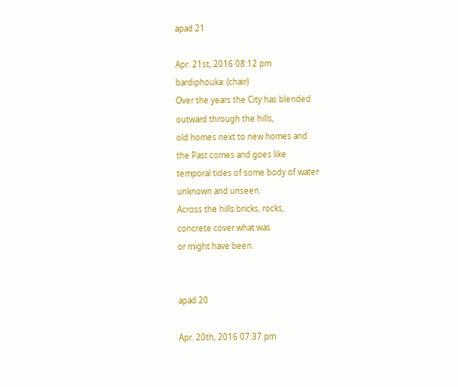apad 21

Apr. 21st, 2016 08:12 pm
bardiphouka: (chair)
Over the years the City has blended
outward through the hills,
old homes next to new homes and
the Past comes and goes like
temporal tides of some body of water
unknown and unseen.
Across the hills bricks, rocks,
concrete cover what was
or might have been.


apad 20

Apr. 20th, 2016 07:37 pm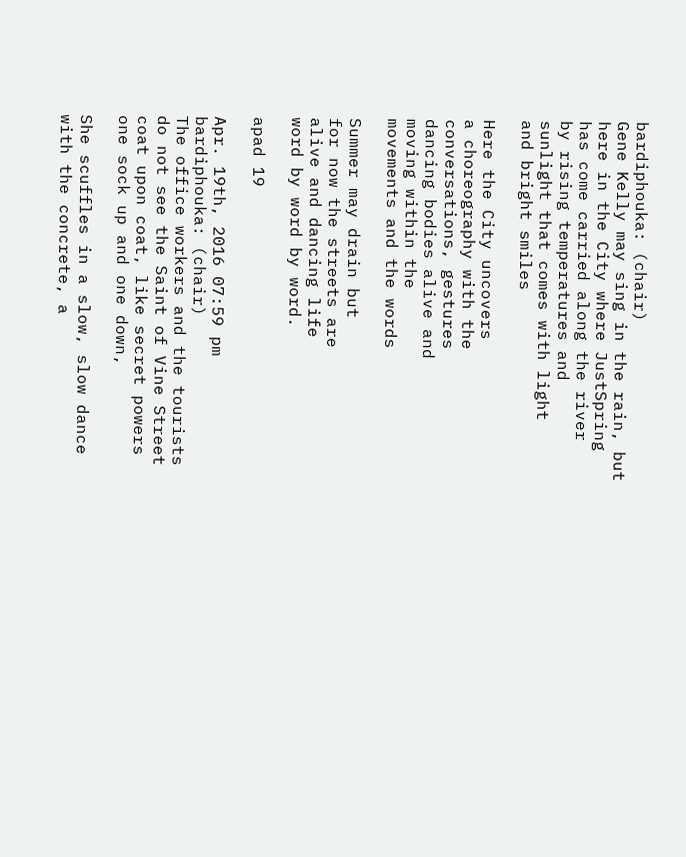bardiphouka: (chair)
Gene Kelly may sing in the rain, but
here in the City where JustSpring
has come carried along the river
by rising temperatures and
sunlight that comes with light
and bright smiles

Here the City uncovers
a choreography with the
conversations, gestures
dancing bodies alive and
moving within the
movements and the words

Summer may drain but
for now the streets are
alive and dancing life
word by word by word.

apad 19

Apr. 19th, 2016 07:59 pm
bardiphouka: (chair)
The office workers and the tourists
do not see the Saint of Vine Street
coat upon coat, like secret powers
one sock up and one down,

She scuffles in a slow, slow dance
with the concrete, a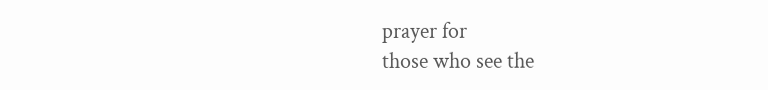prayer for
those who see the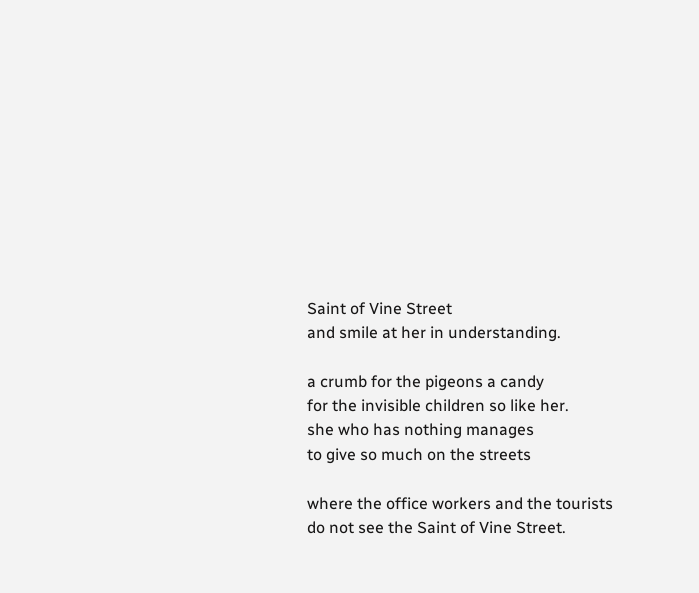Saint of Vine Street
and smile at her in understanding.

a crumb for the pigeons a candy
for the invisible children so like her.
she who has nothing manages
to give so much on the streets

where the office workers and the tourists
do not see the Saint of Vine Street.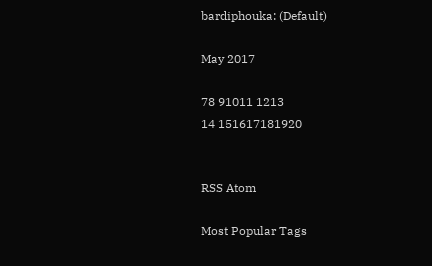bardiphouka: (Default)

May 2017

78 91011 1213
14 151617181920


RSS Atom

Most Popular Tags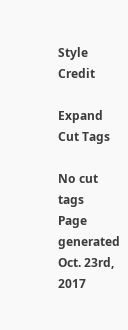Style Credit

Expand Cut Tags

No cut tags
Page generated Oct. 23rd, 2017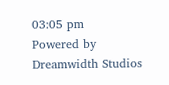03:05 pm
Powered by Dreamwidth Studios